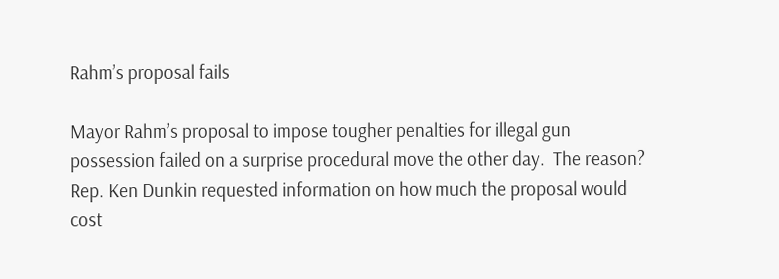Rahm’s proposal fails

Mayor Rahm’s proposal to impose tougher penalties for illegal gun possession failed on a surprise procedural move the other day.  The reason?  Rep. Ken Dunkin requested information on how much the proposal would cost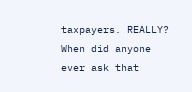taxpayers. REALLY?  When did anyone ever ask that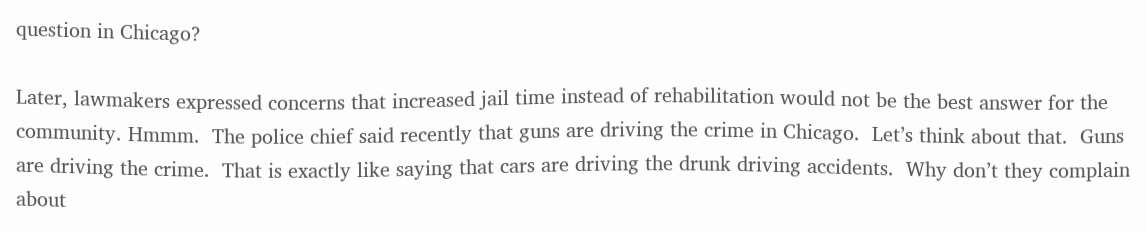question in Chicago?

Later, lawmakers expressed concerns that increased jail time instead of rehabilitation would not be the best answer for the community. Hmmm.  The police chief said recently that guns are driving the crime in Chicago.  Let’s think about that.  Guns are driving the crime.  That is exactly like saying that cars are driving the drunk driving accidents.  Why don’t they complain about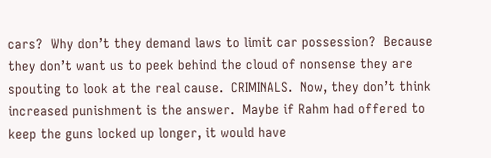cars?  Why don’t they demand laws to limit car possession?  Because they don’t want us to peek behind the cloud of nonsense they are spouting to look at the real cause.  CRIMINALS.  Now, they don’t think increased punishment is the answer.  Maybe if Rahm had offered to keep the guns locked up longer, it would have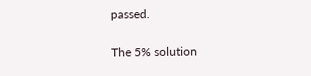passed.

The 5% solution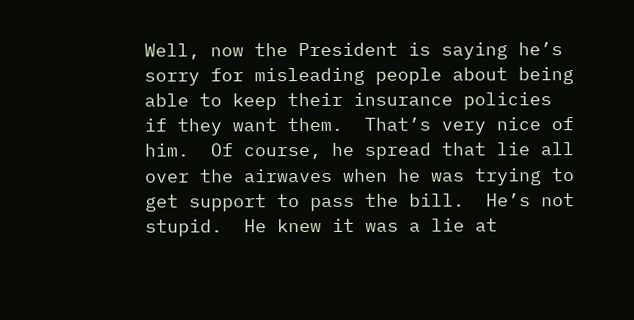Well, now the President is saying he’s sorry for misleading people about being able to keep their insurance policies if they want them.  That’s very nice of him.  Of course, he spread that lie all over the airwaves when he was trying to get support to pass the bill.  He’s not stupid.  He knew it was a lie at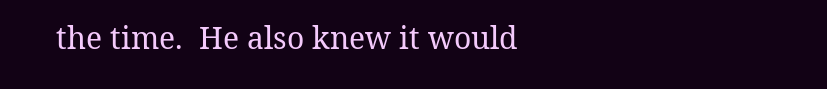the time.  He also knew it would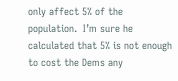only affect 5% of the population.  I’m sure he calculated that 5% is not enough to cost the Dems any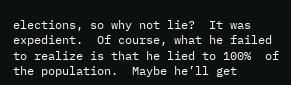elections, so why not lie?  It was expedient.  Of course, what he failed to realize is that he lied to 100%  of the population.  Maybe he’ll get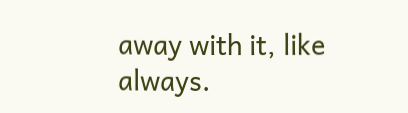away with it, like always.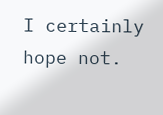I certainly hope not.